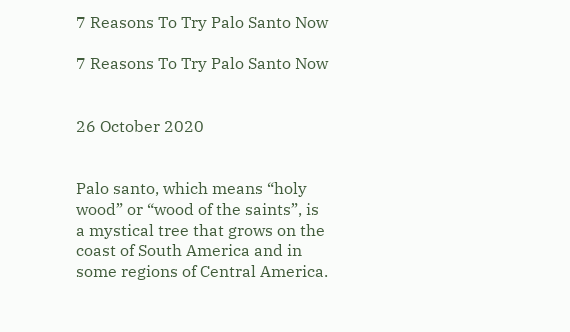7 Reasons To Try Palo Santo Now

7 Reasons To Try Palo Santo Now


26 October 2020


Palo santo, which means “holy wood” or “wood of the saints”, is a mystical tree that grows on the coast of South America and in some regions of Central America.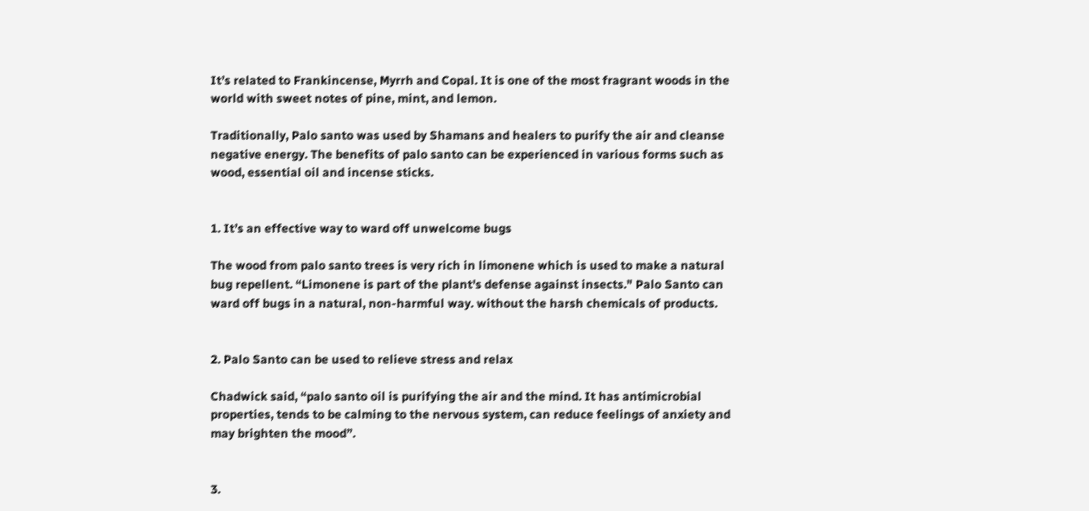It’s related to Frankincense, Myrrh and Copal. It is one of the most fragrant woods in the world with sweet notes of pine, mint, and lemon.

Traditionally, Palo santo was used by Shamans and healers to purify the air and cleanse negative energy. The benefits of palo santo can be experienced in various forms such as wood, essential oil and incense sticks.


1. It’s an effective way to ward off unwelcome bugs

The wood from palo santo trees is very rich in limonene which is used to make a natural bug repellent. “Limonene is part of the plant's defense against insects." Palo Santo can ward off bugs in a natural, non-harmful way. without the harsh chemicals of products.


2. Palo Santo can be used to relieve stress and relax

Chadwick said, “palo santo oil is purifying the air and the mind. It has antimicrobial properties, tends to be calming to the nervous system, can reduce feelings of anxiety and may brighten the mood”.


3.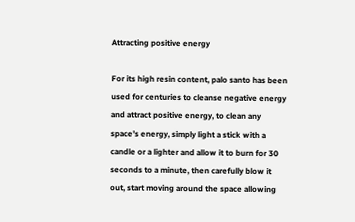Attracting positive energy

For its high resin content, palo santo has been used for centuries to cleanse negative energy and attract positive energy, to clean any space’s energy, simply light a stick with a candle or a lighter and allow it to burn for 30 seconds to a minute, then carefully blow it out, start moving around the space allowing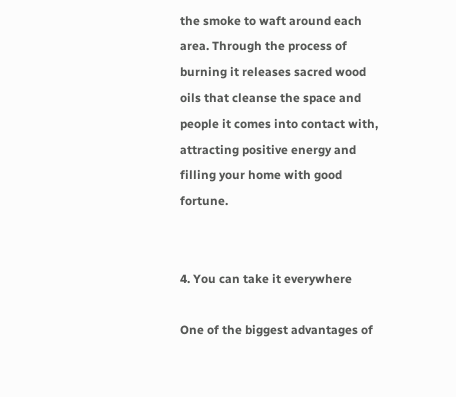the smoke to waft around each area. Through the process of burning it releases sacred wood oils that cleanse the space and people it comes into contact with, attracting positive energy and filling your home with good fortune.


4. You can take it everywhere

One of the biggest advantages of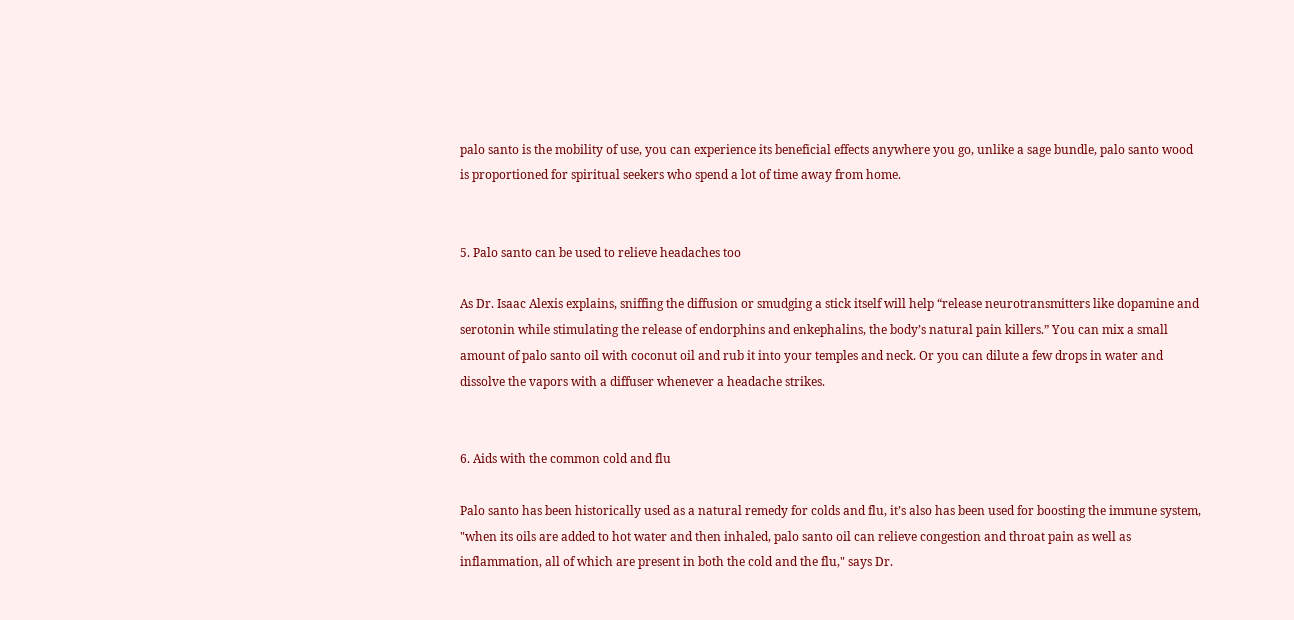palo santo is the mobility of use, you can experience its beneficial effects anywhere you go, unlike a sage bundle, palo santo wood is proportioned for spiritual seekers who spend a lot of time away from home.


5. Palo santo can be used to relieve headaches too

As Dr. Isaac Alexis explains, sniffing the diffusion or smudging a stick itself will help “release neurotransmitters like dopamine and serotonin while stimulating the release of endorphins and enkephalins, the body’s natural pain killers.” You can mix a small amount of palo santo oil with coconut oil and rub it into your temples and neck. Or you can dilute a few drops in water and dissolve the vapors with a diffuser whenever a headache strikes.


6. Aids with the common cold and flu

Palo santo has been historically used as a natural remedy for colds and flu, it’s also has been used for boosting the immune system, "when its oils are added to hot water and then inhaled, palo santo oil can relieve congestion and throat pain as well as inflammation, all of which are present in both the cold and the flu," says Dr.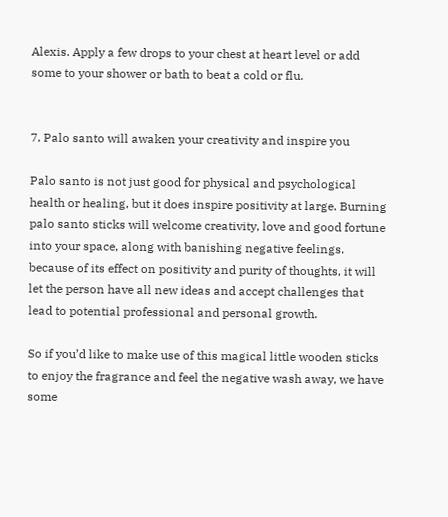Alexis. Apply a few drops to your chest at heart level or add some to your shower or bath to beat a cold or flu.


7. Palo santo will awaken your creativity and inspire you

Palo santo is not just good for physical and psychological health or healing, but it does inspire positivity at large. Burning palo santo sticks will welcome creativity, love and good fortune into your space, along with banishing negative feelings. because of its effect on positivity and purity of thoughts, it will let the person have all new ideas and accept challenges that lead to potential professional and personal growth.

So if you’d like to make use of this magical little wooden sticks to enjoy the fragrance and feel the negative wash away, we have some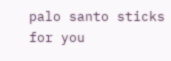palo santo sticks for you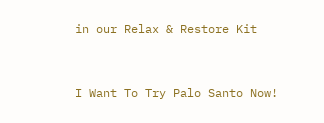in our Relax & Restore Kit


I Want To Try Palo Santo Now!